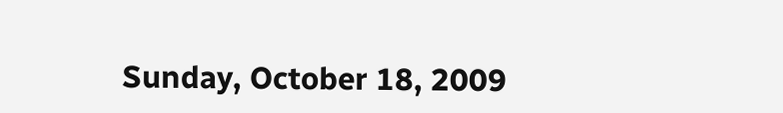Sunday, October 18, 2009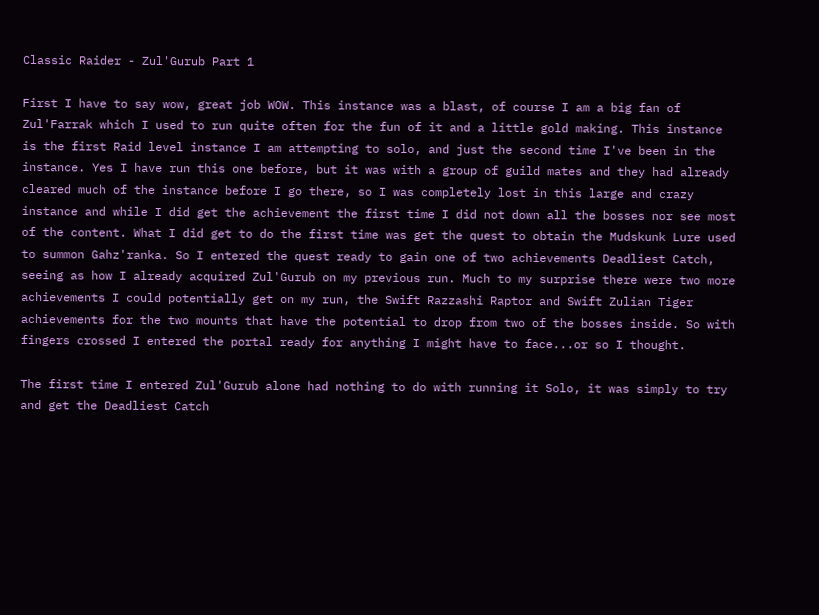Classic Raider - Zul'Gurub Part 1

First I have to say wow, great job WOW. This instance was a blast, of course I am a big fan of Zul'Farrak which I used to run quite often for the fun of it and a little gold making. This instance is the first Raid level instance I am attempting to solo, and just the second time I've been in the instance. Yes I have run this one before, but it was with a group of guild mates and they had already cleared much of the instance before I go there, so I was completely lost in this large and crazy instance and while I did get the achievement the first time I did not down all the bosses nor see most of the content. What I did get to do the first time was get the quest to obtain the Mudskunk Lure used to summon Gahz'ranka. So I entered the quest ready to gain one of two achievements Deadliest Catch, seeing as how I already acquired Zul'Gurub on my previous run. Much to my surprise there were two more achievements I could potentially get on my run, the Swift Razzashi Raptor and Swift Zulian Tiger achievements for the two mounts that have the potential to drop from two of the bosses inside. So with fingers crossed I entered the portal ready for anything I might have to face...or so I thought.

The first time I entered Zul'Gurub alone had nothing to do with running it Solo, it was simply to try and get the Deadliest Catch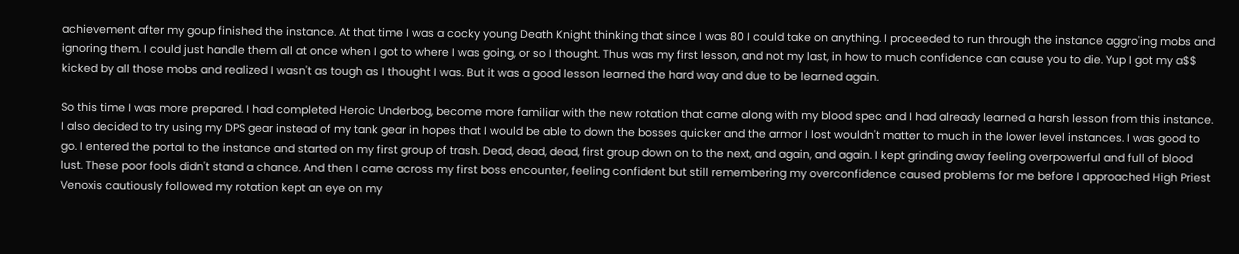achievement after my goup finished the instance. At that time I was a cocky young Death Knight thinking that since I was 80 I could take on anything. I proceeded to run through the instance aggro'ing mobs and ignoring them. I could just handle them all at once when I got to where I was going, or so I thought. Thus was my first lesson, and not my last, in how to much confidence can cause you to die. Yup I got my a$$ kicked by all those mobs and realized I wasn't as tough as I thought I was. But it was a good lesson learned the hard way and due to be learned again.

So this time I was more prepared. I had completed Heroic Underbog, become more familiar with the new rotation that came along with my blood spec and I had already learned a harsh lesson from this instance. I also decided to try using my DPS gear instead of my tank gear in hopes that I would be able to down the bosses quicker and the armor I lost wouldn't matter to much in the lower level instances. I was good to go. I entered the portal to the instance and started on my first group of trash. Dead, dead, dead, first group down on to the next, and again, and again. I kept grinding away feeling overpowerful and full of blood lust. These poor fools didn't stand a chance. And then I came across my first boss encounter, feeling confident but still remembering my overconfidence caused problems for me before I approached High Priest Venoxis cautiously followed my rotation kept an eye on my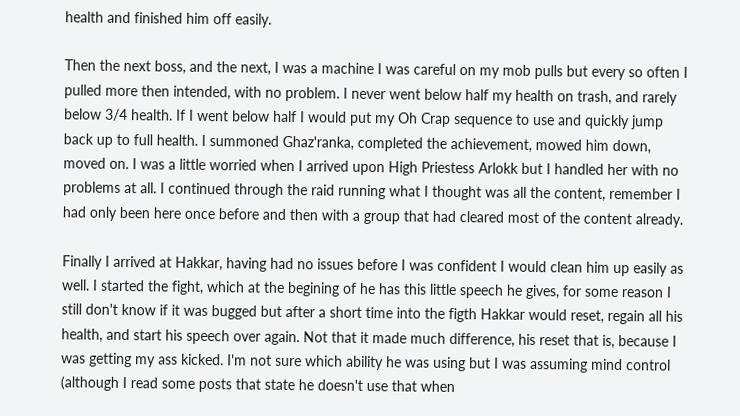health and finished him off easily.

Then the next boss, and the next, I was a machine I was careful on my mob pulls but every so often I pulled more then intended, with no problem. I never went below half my health on trash, and rarely below 3/4 health. If I went below half I would put my Oh Crap sequence to use and quickly jump back up to full health. I summoned Ghaz'ranka, completed the achievement, mowed him down, moved on. I was a little worried when I arrived upon High Priestess Arlokk but I handled her with no problems at all. I continued through the raid running what I thought was all the content, remember I had only been here once before and then with a group that had cleared most of the content already.

Finally I arrived at Hakkar, having had no issues before I was confident I would clean him up easily as well. I started the fight, which at the begining of he has this little speech he gives, for some reason I still don't know if it was bugged but after a short time into the figth Hakkar would reset, regain all his health, and start his speech over again. Not that it made much difference, his reset that is, because I was getting my ass kicked. I'm not sure which ability he was using but I was assuming mind control (although I read some posts that state he doesn't use that when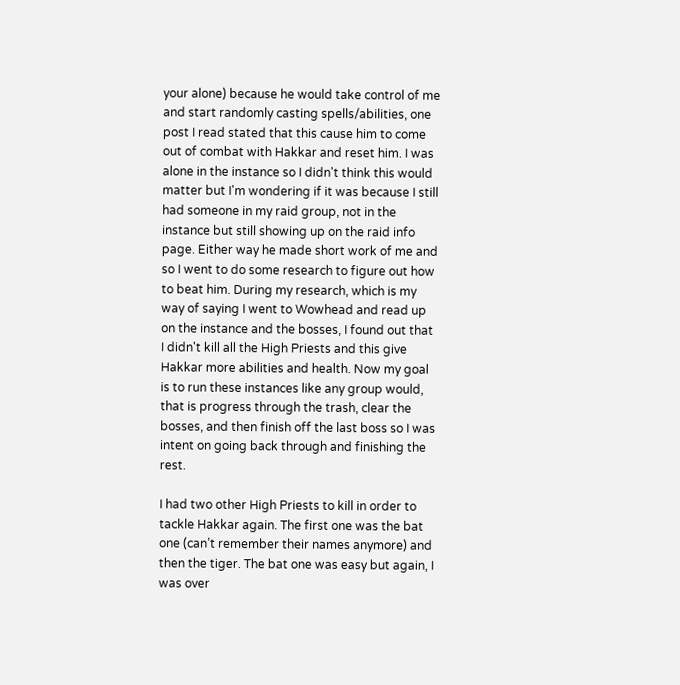your alone) because he would take control of me and start randomly casting spells/abilities, one post I read stated that this cause him to come out of combat with Hakkar and reset him. I was alone in the instance so I didn't think this would matter but I'm wondering if it was because I still had someone in my raid group, not in the instance but still showing up on the raid info page. Either way he made short work of me and so I went to do some research to figure out how to beat him. During my research, which is my way of saying I went to Wowhead and read up on the instance and the bosses, I found out that I didn't kill all the High Priests and this give Hakkar more abilities and health. Now my goal is to run these instances like any group would, that is progress through the trash, clear the bosses, and then finish off the last boss so I was intent on going back through and finishing the rest.

I had two other High Priests to kill in order to tackle Hakkar again. The first one was the bat one (can’t remember their names anymore) and then the tiger. The bat one was easy but again, I was over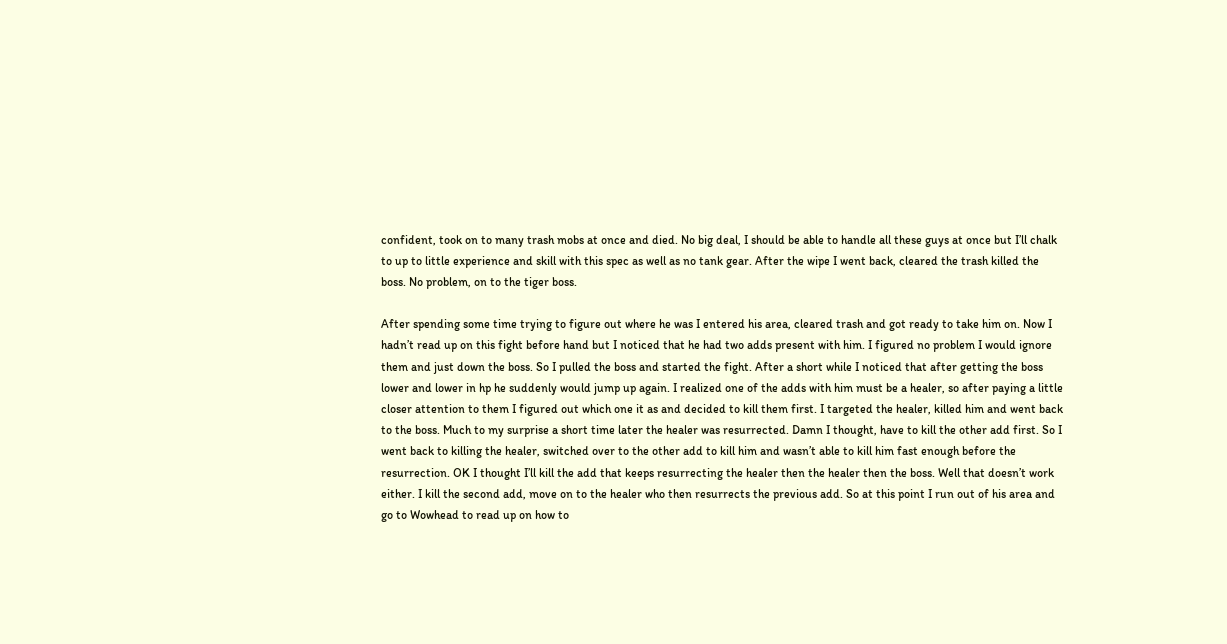confident, took on to many trash mobs at once and died. No big deal, I should be able to handle all these guys at once but I’ll chalk to up to little experience and skill with this spec as well as no tank gear. After the wipe I went back, cleared the trash killed the boss. No problem, on to the tiger boss.

After spending some time trying to figure out where he was I entered his area, cleared trash and got ready to take him on. Now I hadn’t read up on this fight before hand but I noticed that he had two adds present with him. I figured no problem I would ignore them and just down the boss. So I pulled the boss and started the fight. After a short while I noticed that after getting the boss lower and lower in hp he suddenly would jump up again. I realized one of the adds with him must be a healer, so after paying a little closer attention to them I figured out which one it as and decided to kill them first. I targeted the healer, killed him and went back to the boss. Much to my surprise a short time later the healer was resurrected. Damn I thought, have to kill the other add first. So I went back to killing the healer, switched over to the other add to kill him and wasn’t able to kill him fast enough before the resurrection. OK I thought I’ll kill the add that keeps resurrecting the healer then the healer then the boss. Well that doesn’t work either. I kill the second add, move on to the healer who then resurrects the previous add. So at this point I run out of his area and go to Wowhead to read up on how to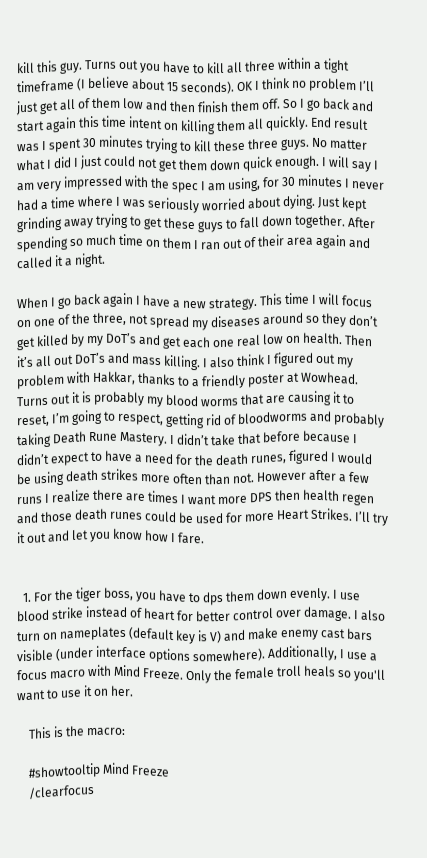kill this guy. Turns out you have to kill all three within a tight timeframe (I believe about 15 seconds). OK I think no problem I’ll just get all of them low and then finish them off. So I go back and start again this time intent on killing them all quickly. End result was I spent 30 minutes trying to kill these three guys. No matter what I did I just could not get them down quick enough. I will say I am very impressed with the spec I am using, for 30 minutes I never had a time where I was seriously worried about dying. Just kept grinding away trying to get these guys to fall down together. After spending so much time on them I ran out of their area again and called it a night.

When I go back again I have a new strategy. This time I will focus on one of the three, not spread my diseases around so they don’t get killed by my DoT’s and get each one real low on health. Then it’s all out DoT’s and mass killing. I also think I figured out my problem with Hakkar, thanks to a friendly poster at Wowhead. Turns out it is probably my blood worms that are causing it to reset, I’m going to respect, getting rid of bloodworms and probably taking Death Rune Mastery. I didn’t take that before because I didn’t expect to have a need for the death runes, figured I would be using death strikes more often than not. However after a few runs I realize there are times I want more DPS then health regen and those death runes could be used for more Heart Strikes. I’ll try it out and let you know how I fare.


  1. For the tiger boss, you have to dps them down evenly. I use blood strike instead of heart for better control over damage. I also turn on nameplates (default key is V) and make enemy cast bars visible (under interface options somewhere). Additionally, I use a focus macro with Mind Freeze. Only the female troll heals so you'll want to use it on her.

    This is the macro:

    #showtooltip Mind Freeze
    /clearfocus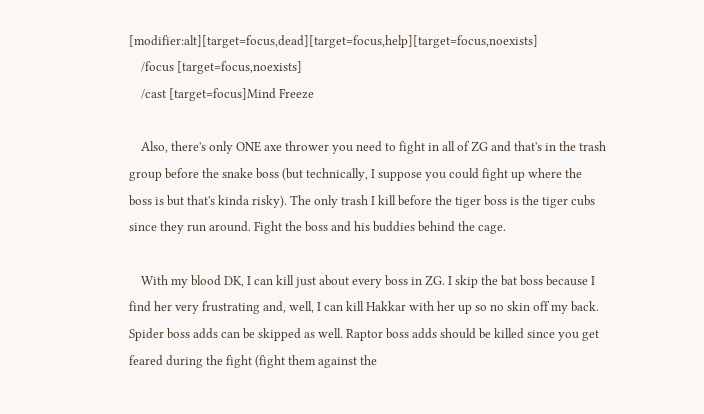[modifier:alt][target=focus,dead][target=focus,help][target=focus,noexists]
    /focus [target=focus,noexists]
    /cast [target=focus]Mind Freeze

    Also, there's only ONE axe thrower you need to fight in all of ZG and that's in the trash group before the snake boss (but technically, I suppose you could fight up where the boss is but that's kinda risky). The only trash I kill before the tiger boss is the tiger cubs since they run around. Fight the boss and his buddies behind the cage.

    With my blood DK, I can kill just about every boss in ZG. I skip the bat boss because I find her very frustrating and, well, I can kill Hakkar with her up so no skin off my back. Spider boss adds can be skipped as well. Raptor boss adds should be killed since you get feared during the fight (fight them against the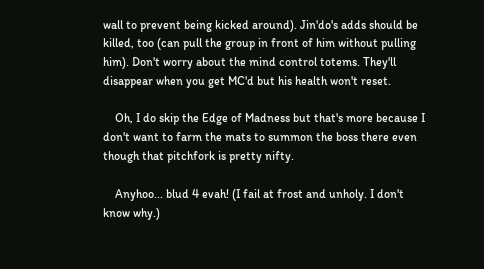wall to prevent being kicked around). Jin'do's adds should be killed, too (can pull the group in front of him without pulling him). Don't worry about the mind control totems. They'll disappear when you get MC'd but his health won't reset.

    Oh, I do skip the Edge of Madness but that's more because I don't want to farm the mats to summon the boss there even though that pitchfork is pretty nifty.

    Anyhoo... blud 4 evah! (I fail at frost and unholy. I don't know why.)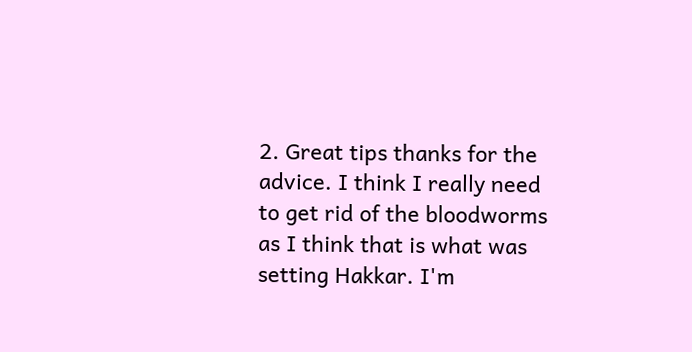2. Great tips thanks for the advice. I think I really need to get rid of the bloodworms as I think that is what was setting Hakkar. I'm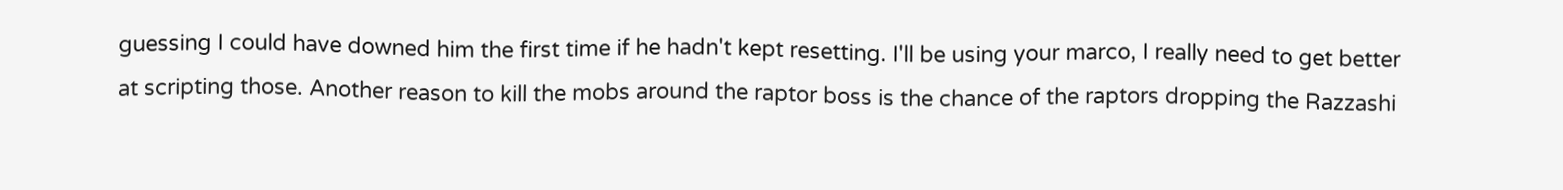guessing I could have downed him the first time if he hadn't kept resetting. I'll be using your marco, I really need to get better at scripting those. Another reason to kill the mobs around the raptor boss is the chance of the raptors dropping the Razzashi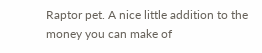Raptor pet. A nice little addition to the money you can make of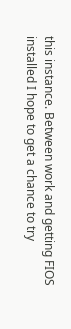this instance. Between work and getting FIOS installed I hope to get a chance to try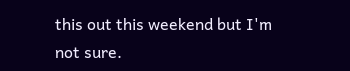this out this weekend but I'm not sure.